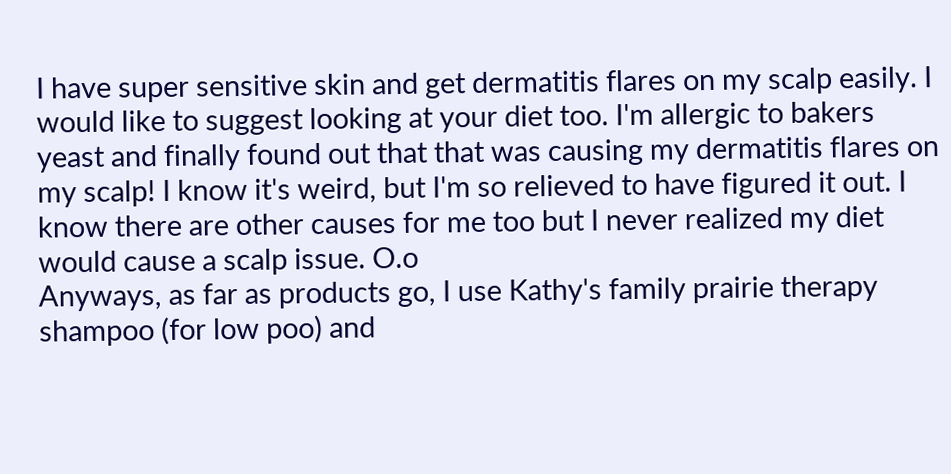I have super sensitive skin and get dermatitis flares on my scalp easily. I would like to suggest looking at your diet too. I'm allergic to bakers yeast and finally found out that that was causing my dermatitis flares on my scalp! I know it's weird, but I'm so relieved to have figured it out. I know there are other causes for me too but I never realized my diet would cause a scalp issue. O.o
Anyways, as far as products go, I use Kathy's family prairie therapy shampoo (for low poo) and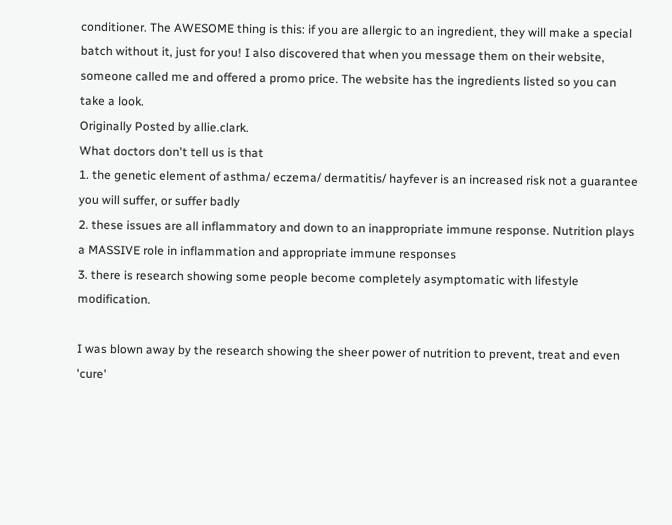conditioner. The AWESOME thing is this: if you are allergic to an ingredient, they will make a special batch without it, just for you! I also discovered that when you message them on their website, someone called me and offered a promo price. The website has the ingredients listed so you can take a look.
Originally Posted by allie.clark.
What doctors don't tell us is that
1. the genetic element of asthma/ eczema/ dermatitis/ hayfever is an increased risk not a guarantee you will suffer, or suffer badly
2. these issues are all inflammatory and down to an inappropriate immune response. Nutrition plays a MASSIVE role in inflammation and appropriate immune responses
3. there is research showing some people become completely asymptomatic with lifestyle modification.

I was blown away by the research showing the sheer power of nutrition to prevent, treat and even 'cure'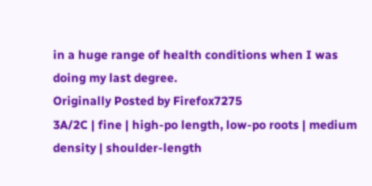in a huge range of health conditions when I was doing my last degree.
Originally Posted by Firefox7275
3A/2C | fine | high-po length, low-po roots | medium density | shoulder-length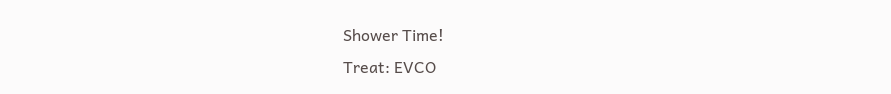Shower Time!
Treat: EVCO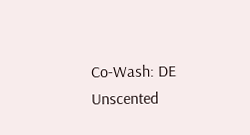Co-Wash: DE Unscented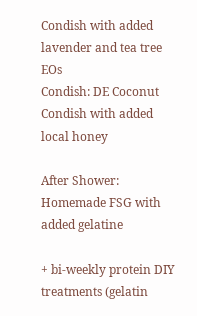Condish with added lavender and tea tree EOs
Condish: DE Coconut Condish with added local honey

After Shower: Homemade FSG with added gelatine

+ bi-weekly protein DIY treatments (gelatin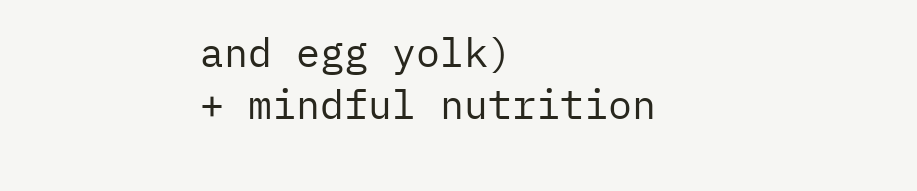and egg yolk)
+ mindful nutrition